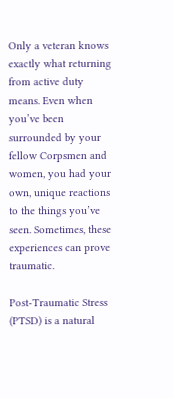Only a veteran knows exactly what returning from active duty means. Even when you’ve been surrounded by your fellow Corpsmen and women, you had your own, unique reactions to the things you’ve seen. Sometimes, these experiences can prove traumatic.

Post-Traumatic Stress (PTSD) is a natural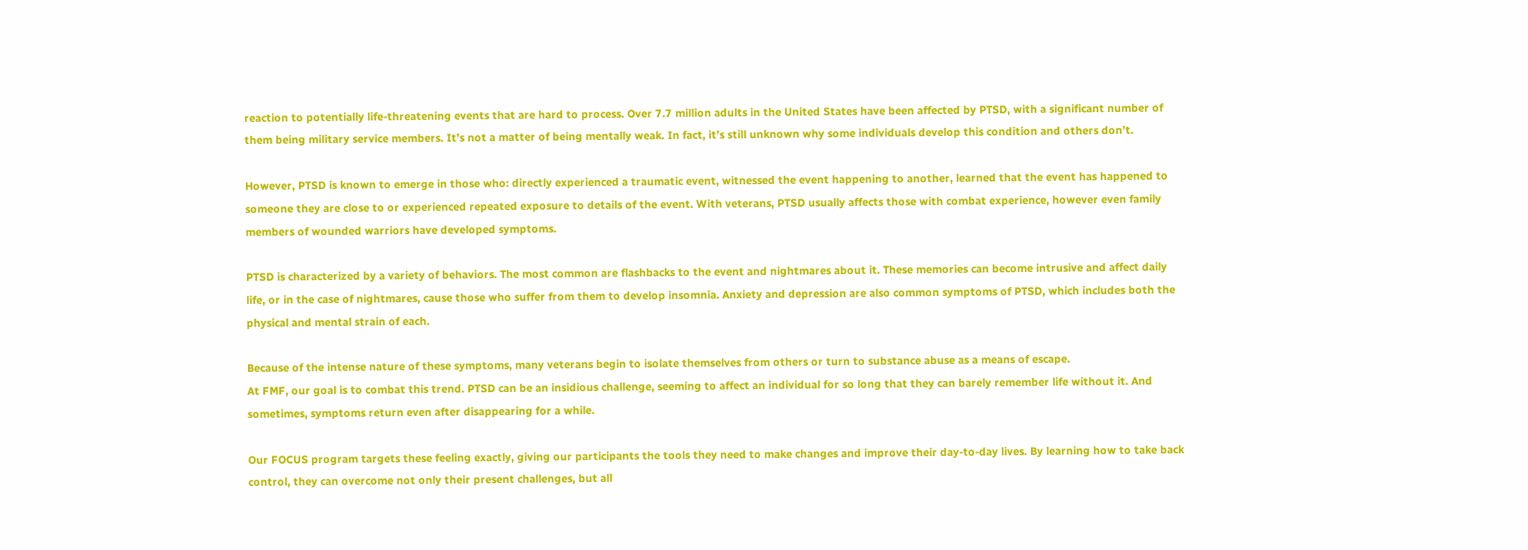reaction to potentially life-threatening events that are hard to process. Over 7.7 million adults in the United States have been affected by PTSD, with a significant number of them being military service members. It’s not a matter of being mentally weak. In fact, it’s still unknown why some individuals develop this condition and others don’t.

However, PTSD is known to emerge in those who: directly experienced a traumatic event, witnessed the event happening to another, learned that the event has happened to someone they are close to or experienced repeated exposure to details of the event. With veterans, PTSD usually affects those with combat experience, however even family members of wounded warriors have developed symptoms.

PTSD is characterized by a variety of behaviors. The most common are flashbacks to the event and nightmares about it. These memories can become intrusive and affect daily life, or in the case of nightmares, cause those who suffer from them to develop insomnia. Anxiety and depression are also common symptoms of PTSD, which includes both the physical and mental strain of each.

Because of the intense nature of these symptoms, many veterans begin to isolate themselves from others or turn to substance abuse as a means of escape.
At FMF, our goal is to combat this trend. PTSD can be an insidious challenge, seeming to affect an individual for so long that they can barely remember life without it. And sometimes, symptoms return even after disappearing for a while.

Our FOCUS program targets these feeling exactly, giving our participants the tools they need to make changes and improve their day-to-day lives. By learning how to take back control, they can overcome not only their present challenges, but all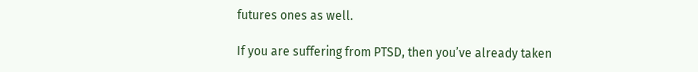futures ones as well.

If you are suffering from PTSD, then you’ve already taken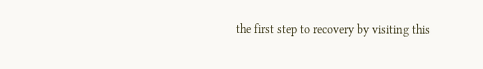the first step to recovery by visiting this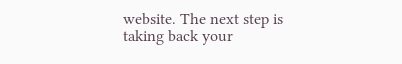website. The next step is taking back your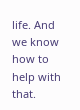life. And we know how to help with that.